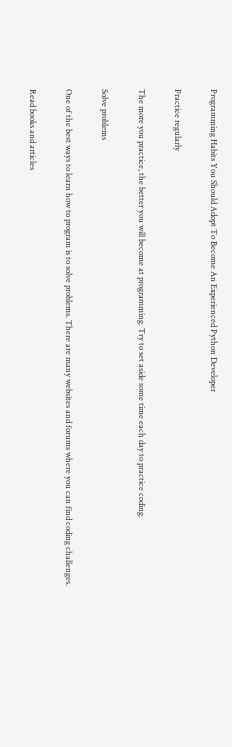Programming Habits You Should Adopt To Become An Experienced Python Developer

Practice regularly

The more you practice, the better you will become at programming. Try to set aside some time each day to practice coding.

Solve problems

One of the best ways to learn how to program is to solve problems. There are many websites and forums where you can find coding challenges.

Read books and articles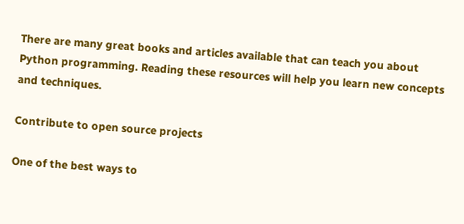There are many great books and articles available that can teach you about Python programming. Reading these resources will help you learn new concepts and techniques.

Contribute to open source projects

One of the best ways to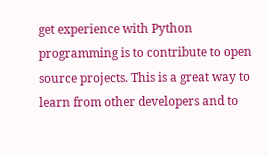get experience with Python programming is to contribute to open source projects. This is a great way to learn from other developers and to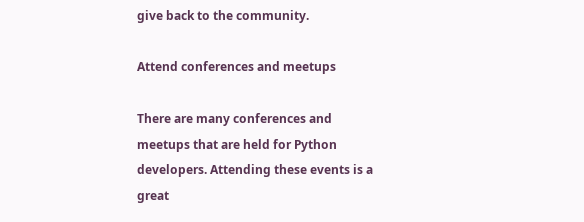give back to the community.

Attend conferences and meetups

There are many conferences and meetups that are held for Python developers. Attending these events is a great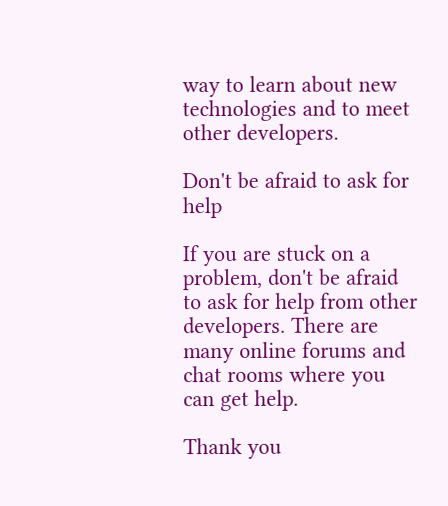way to learn about new technologies and to meet other developers.

Don't be afraid to ask for help

If you are stuck on a problem, don't be afraid to ask for help from other developers. There are many online forums and chat rooms where you can get help.

Thank you